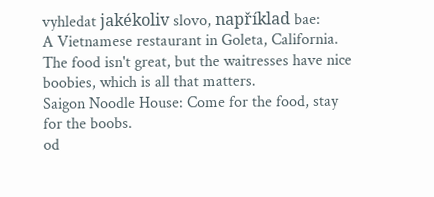vyhledat jakékoliv slovo, například bae:
A Vietnamese restaurant in Goleta, California.
The food isn't great, but the waitresses have nice boobies, which is all that matters.
Saigon Noodle House: Come for the food, stay for the boobs.
od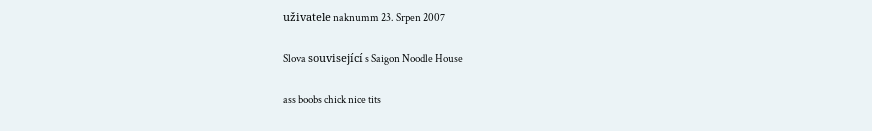uživatele naknumm 23. Srpen 2007

Slova související s Saigon Noodle House

ass boobs chick nice tits